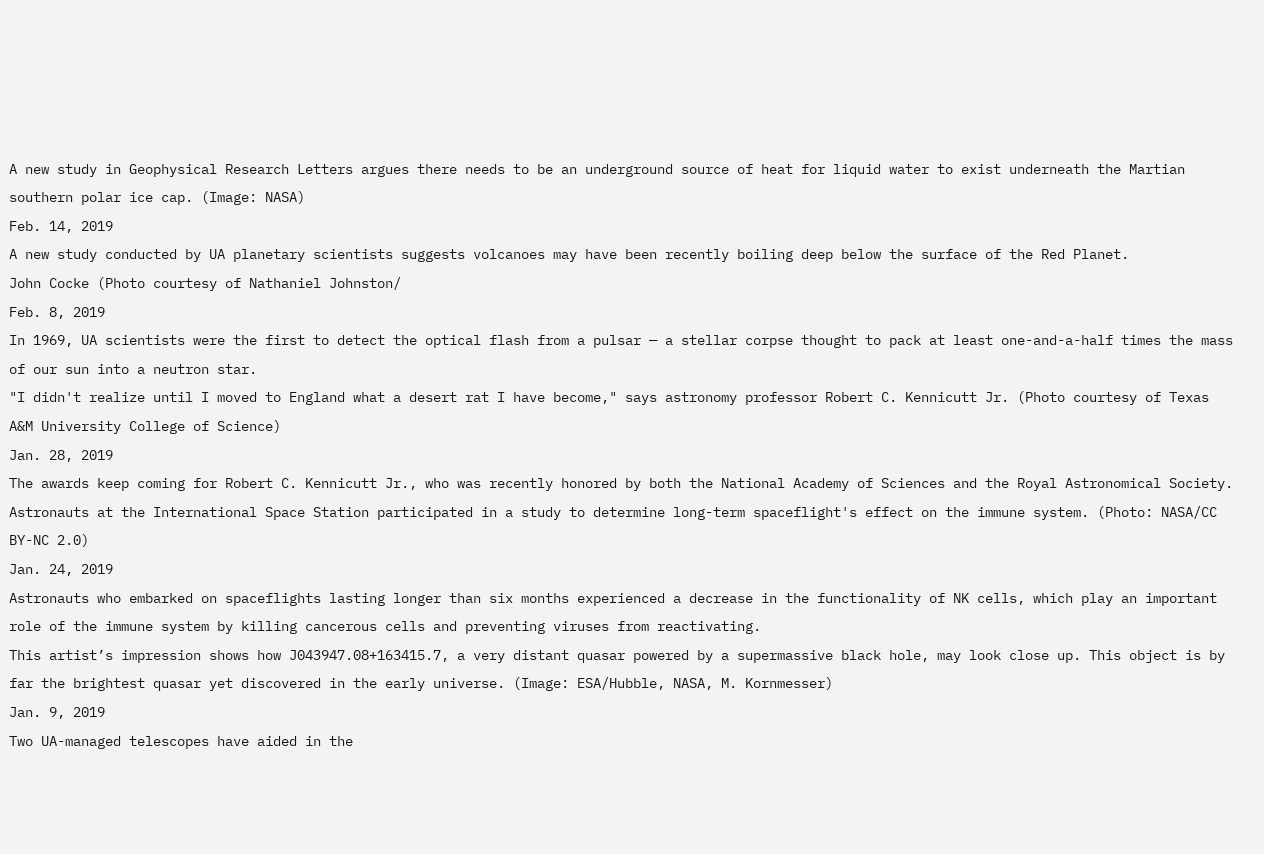A new study in Geophysical Research Letters argues there needs to be an underground source of heat for liquid water to exist underneath the Martian southern polar ice cap. (Image: NASA)
Feb. 14, 2019
A new study conducted by UA planetary scientists suggests volcanoes may have been recently boiling deep below the surface of the Red Planet.
John Cocke (Photo courtesy of Nathaniel Johnston/
Feb. 8, 2019
In 1969, UA scientists were the first to detect the optical flash from a pulsar — a stellar corpse thought to pack at least one-and-a-half times the mass of our sun into a neutron star.
"I didn't realize until I moved to England what a desert rat I have become," says astronomy professor Robert C. Kennicutt Jr. (Photo courtesy of Texas A&M University College of Science)
Jan. 28, 2019
The awards keep coming for Robert C. Kennicutt Jr., who was recently honored by both the National Academy of Sciences and the Royal Astronomical Society.
Astronauts at the International Space Station participated in a study to determine long-term spaceflight's effect on the immune system. (Photo: NASA/CC BY-NC 2.0)
Jan. 24, 2019
Astronauts who embarked on spaceflights lasting longer than six months experienced a decrease in the functionality of NK cells, which play an important role of the immune system by killing cancerous cells and preventing viruses from reactivating.
This artist’s impression shows how J043947.08+163415.7, a very distant quasar powered by a supermassive black hole, may look close up. This object is by far the brightest quasar yet discovered in the early universe. (Image: ESA/Hubble, NASA, M. Kornmesser)
Jan. 9, 2019
Two UA-managed telescopes have aided in the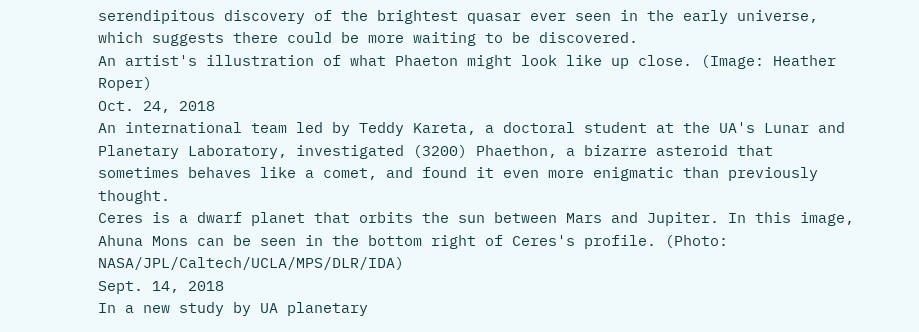serendipitous discovery of the brightest quasar ever seen in the early universe, which suggests there could be more waiting to be discovered.
An artist's illustration of what Phaeton might look like up close. (Image: Heather Roper)
Oct. 24, 2018
An international team led by Teddy Kareta, a doctoral student at the UA's Lunar and Planetary Laboratory, investigated (3200) Phaethon, a bizarre asteroid that sometimes behaves like a comet, and found it even more enigmatic than previously thought.
Ceres is a dwarf planet that orbits the sun between Mars and Jupiter. In this image, Ahuna Mons can be seen in the bottom right of Ceres's profile. (Photo: NASA/JPL/Caltech/UCLA/MPS/DLR/IDA)
Sept. 14, 2018
In a new study by UA planetary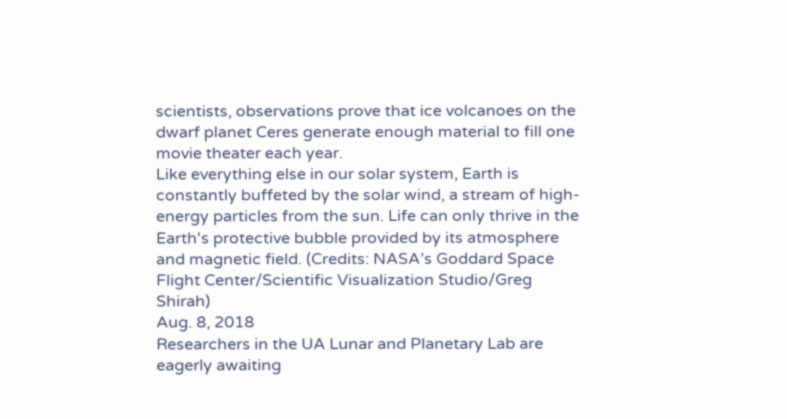scientists, observations prove that ice volcanoes on the dwarf planet Ceres generate enough material to fill one movie theater each year.
Like everything else in our solar system, Earth is constantly buffeted by the solar wind, a stream of high-energy particles from the sun. Life can only thrive in the Earth's protective bubble provided by its atmosphere and magnetic field. (Credits: NASA’s Goddard Space Flight Center/Scientific Visualization Studio/Greg Shirah)
Aug. 8, 2018
Researchers in the UA Lunar and Planetary Lab are eagerly awaiting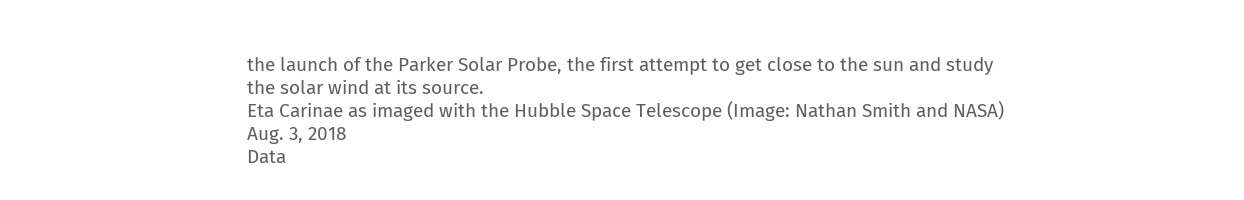the launch of the Parker Solar Probe, the first attempt to get close to the sun and study the solar wind at its source.
Eta Carinae as imaged with the Hubble Space Telescope (Image: Nathan Smith and NASA)
Aug. 3, 2018
Data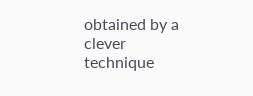obtained by a clever technique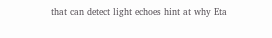that can detect light echoes hint at why Eta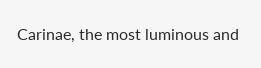Carinae, the most luminous and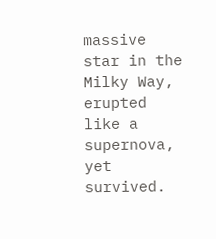massive star in the Milky Way, erupted like a supernova, yet survived.